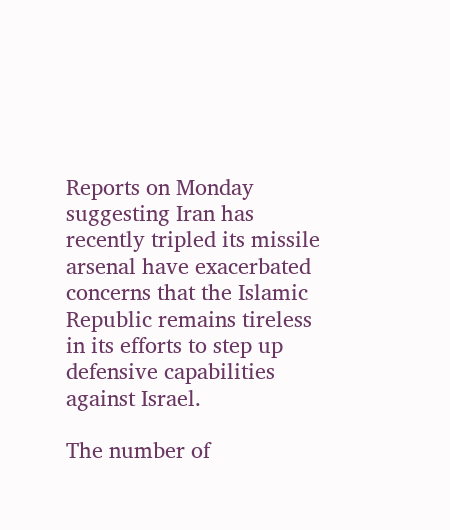Reports on Monday suggesting Iran has recently tripled its missile arsenal have exacerbated concerns that the Islamic Republic remains tireless in its efforts to step up defensive capabilities against Israel.

The number of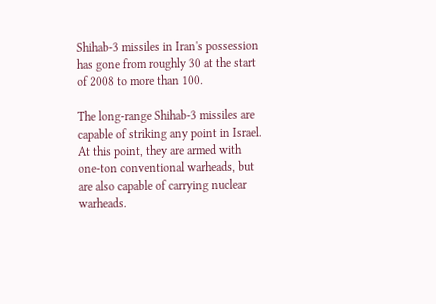Shihab-3 missiles in Iran's possession has gone from roughly 30 at the start of 2008 to more than 100.

The long-range Shihab-3 missiles are capable of striking any point in Israel. At this point, they are armed with one-ton conventional warheads, but are also capable of carrying nuclear warheads.